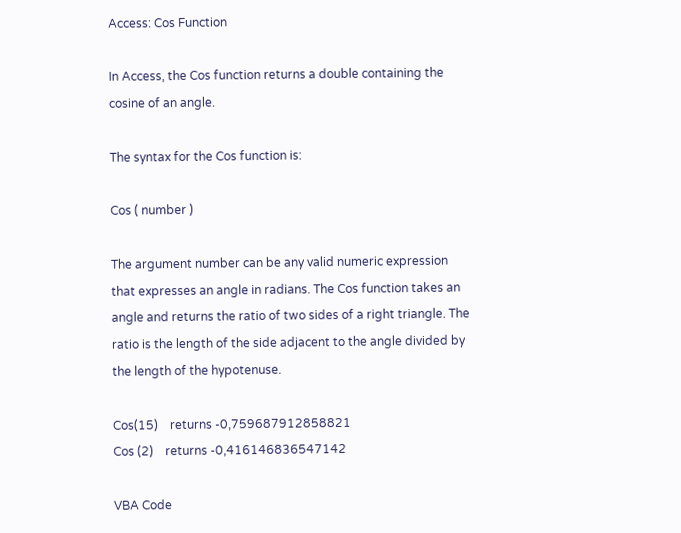Access: Cos Function

In Access, the Cos function returns a double containing the cosine of an angle.

The syntax for the Cos function is:

Cos ( number )

The argument number can be any valid numeric expression that expresses an angle in radians. The Cos function takes an angle and returns the ratio of two sides of a right triangle. The ratio is the length of the side adjacent to the angle divided by the length of the hypotenuse.

Cos(15)    returns -0,759687912858821
Cos (2)    returns -0,416146836547142

VBA Code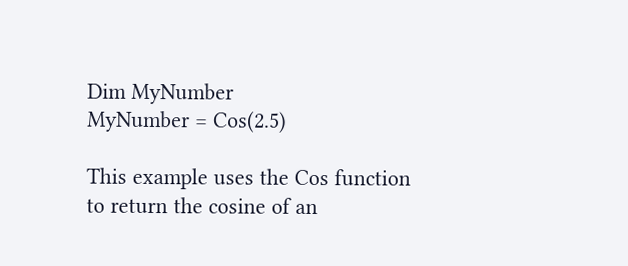Dim MyNumber
MyNumber = Cos(2.5)

This example uses the Cos function to return the cosine of an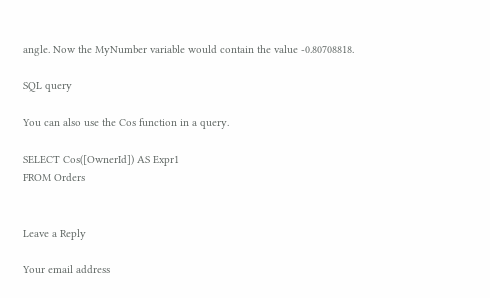angle. Now the MyNumber variable would contain the value -0.80708818.

SQL query

You can also use the Cos function in a query.

SELECT Cos([OwnerId]) AS Expr1
FROM Orders


Leave a Reply

Your email address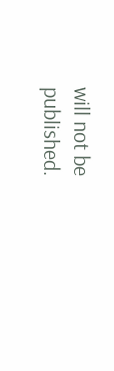will not be published.